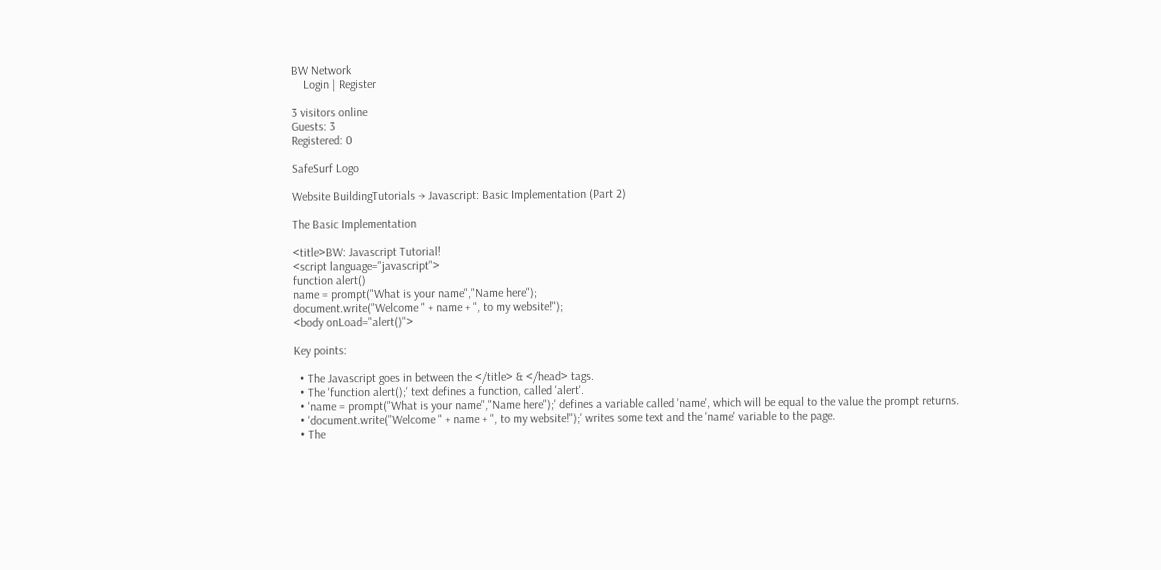BW Network
    Login | Register

3 visitors online
Guests: 3
Registered: 0

SafeSurf Logo

Website BuildingTutorials → Javascript: Basic Implementation (Part 2)

The Basic Implementation

<title>BW: Javascript Tutorial!
<script language="javascript">
function alert()
name = prompt("What is your name","Name here");
document.write("Welcome " + name + ", to my website!");
<body onLoad="alert()">

Key points:

  • The Javascript goes in between the </title> & </head> tags.
  • The 'function alert();' text defines a function, called 'alert'.
  • 'name = prompt("What is your name","Name here");' defines a variable called 'name', which will be equal to the value the prompt returns.
  • 'document.write("Welcome " + name + ", to my website!");' writes some text and the 'name' variable to the page.
  • The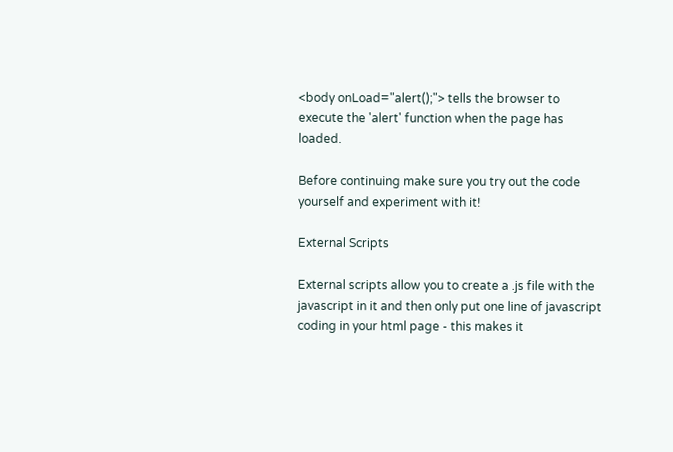<body onLoad="alert();"> tells the browser to execute the 'alert' function when the page has loaded.

Before continuing make sure you try out the code yourself and experiment with it!

External Scripts

External scripts allow you to create a .js file with the javascript in it and then only put one line of javascript coding in your html page - this makes it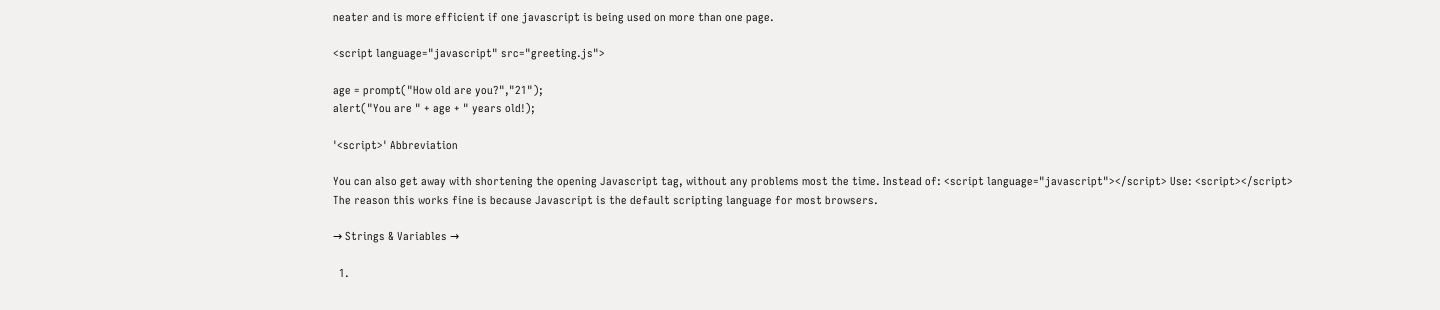neater and is more efficient if one javascript is being used on more than one page.

<script language="javascript" src="greeting.js">

age = prompt("How old are you?","21");
alert("You are " + age + " years old!);

'<script>' Abbreviation

You can also get away with shortening the opening Javascript tag, without any problems most the time. Instead of: <script language="javascript"></script> Use: <script></script>
The reason this works fine is because Javascript is the default scripting language for most browsers.

→ Strings & Variables →

  1.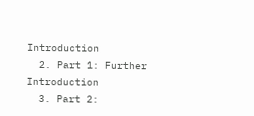Introduction
  2. Part 1: Further Introduction
  3. Part 2: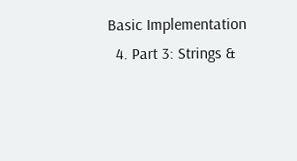Basic Implementation
  4. Part 3: Strings &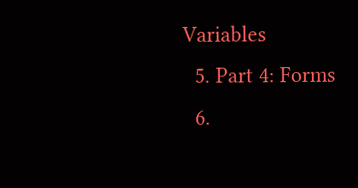Variables
  5. Part 4: Forms
  6.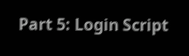Part 5: Login Script